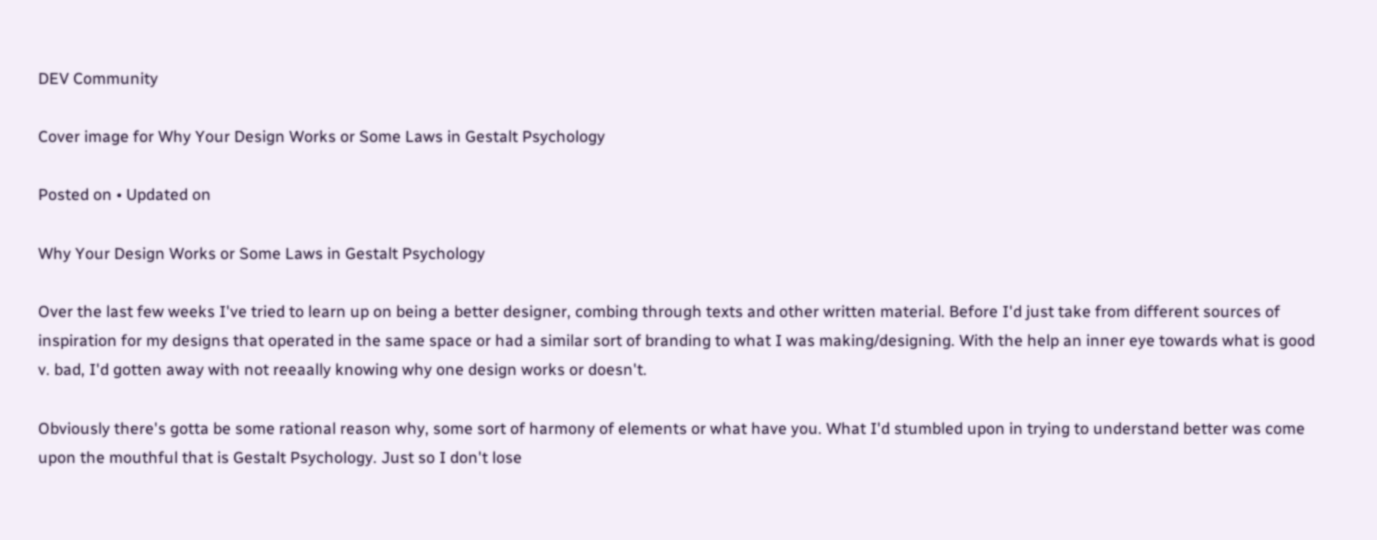DEV Community

Cover image for Why Your Design Works or Some Laws in Gestalt Psychology

Posted on • Updated on

Why Your Design Works or Some Laws in Gestalt Psychology

Over the last few weeks I've tried to learn up on being a better designer, combing through texts and other written material. Before I'd just take from different sources of inspiration for my designs that operated in the same space or had a similar sort of branding to what I was making/designing. With the help an inner eye towards what is good v. bad, I'd gotten away with not reeaally knowing why one design works or doesn't.

Obviously there's gotta be some rational reason why, some sort of harmony of elements or what have you. What I'd stumbled upon in trying to understand better was come upon the mouthful that is Gestalt Psychology. Just so I don't lose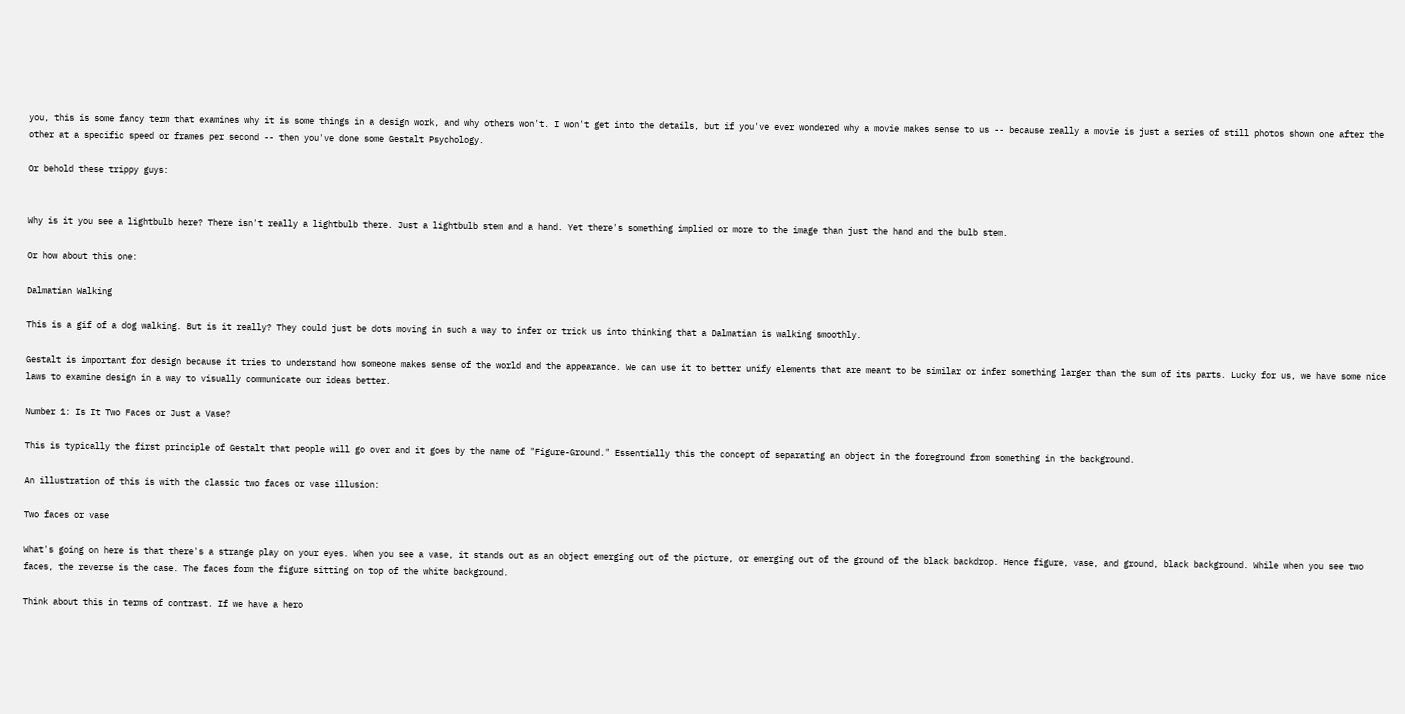you, this is some fancy term that examines why it is some things in a design work, and why others won't. I won't get into the details, but if you've ever wondered why a movie makes sense to us -- because really a movie is just a series of still photos shown one after the other at a specific speed or frames per second -- then you've done some Gestalt Psychology.

Or behold these trippy guys:


Why is it you see a lightbulb here? There isn't really a lightbulb there. Just a lightbulb stem and a hand. Yet there's something implied or more to the image than just the hand and the bulb stem.

Or how about this one:

Dalmatian Walking

This is a gif of a dog walking. But is it really? They could just be dots moving in such a way to infer or trick us into thinking that a Dalmatian is walking smoothly.

Gestalt is important for design because it tries to understand how someone makes sense of the world and the appearance. We can use it to better unify elements that are meant to be similar or infer something larger than the sum of its parts. Lucky for us, we have some nice laws to examine design in a way to visually communicate our ideas better.

Number 1: Is It Two Faces or Just a Vase?

This is typically the first principle of Gestalt that people will go over and it goes by the name of "Figure-Ground." Essentially this the concept of separating an object in the foreground from something in the background.

An illustration of this is with the classic two faces or vase illusion:

Two faces or vase

What's going on here is that there's a strange play on your eyes. When you see a vase, it stands out as an object emerging out of the picture, or emerging out of the ground of the black backdrop. Hence figure, vase, and ground, black background. While when you see two faces, the reverse is the case. The faces form the figure sitting on top of the white background.

Think about this in terms of contrast. If we have a hero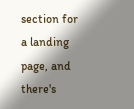section for a landing page, and there's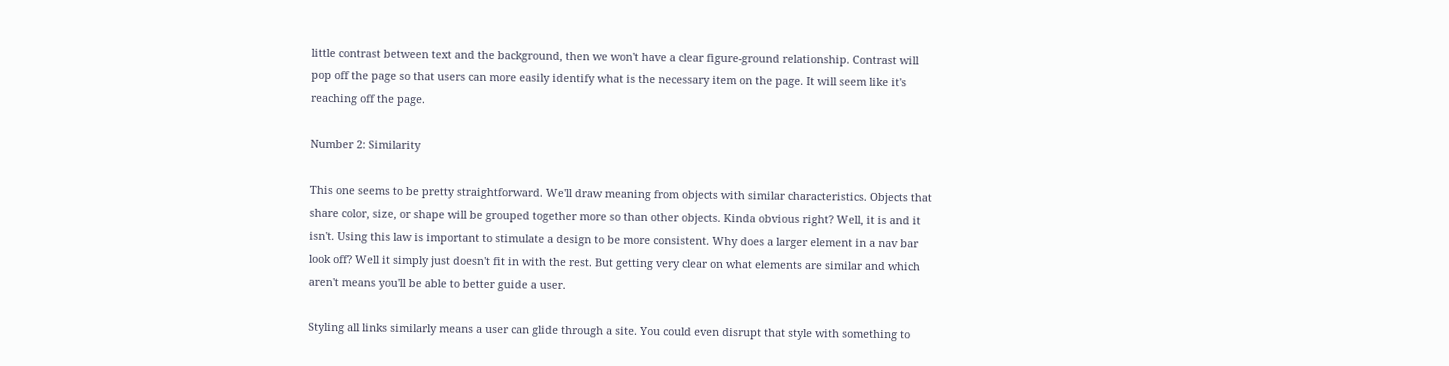little contrast between text and the background, then we won't have a clear figure-ground relationship. Contrast will pop off the page so that users can more easily identify what is the necessary item on the page. It will seem like it's reaching off the page.

Number 2: Similarity

This one seems to be pretty straightforward. We'll draw meaning from objects with similar characteristics. Objects that share color, size, or shape will be grouped together more so than other objects. Kinda obvious right? Well, it is and it isn't. Using this law is important to stimulate a design to be more consistent. Why does a larger element in a nav bar look off? Well it simply just doesn't fit in with the rest. But getting very clear on what elements are similar and which aren't means you'll be able to better guide a user.

Styling all links similarly means a user can glide through a site. You could even disrupt that style with something to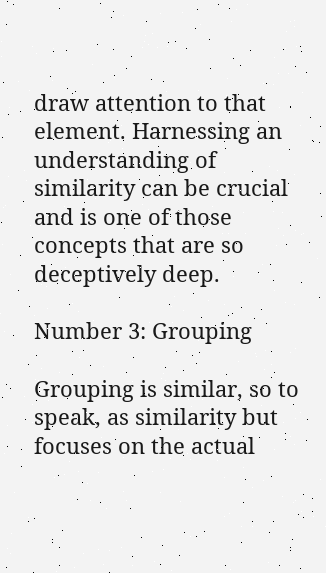draw attention to that element. Harnessing an understanding of similarity can be crucial and is one of those concepts that are so deceptively deep.

Number 3: Grouping

Grouping is similar, so to speak, as similarity but focuses on the actual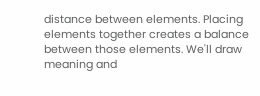distance between elements. Placing elements together creates a balance between those elements. We'll draw meaning and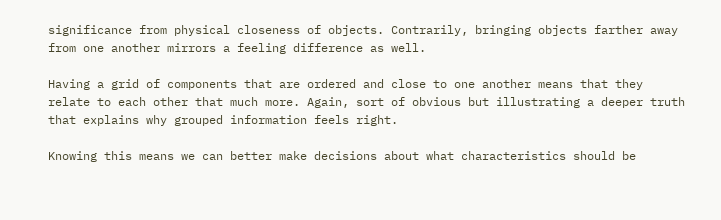significance from physical closeness of objects. Contrarily, bringing objects farther away from one another mirrors a feeling difference as well.

Having a grid of components that are ordered and close to one another means that they relate to each other that much more. Again, sort of obvious but illustrating a deeper truth that explains why grouped information feels right.

Knowing this means we can better make decisions about what characteristics should be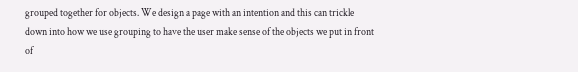grouped together for objects. We design a page with an intention and this can trickle down into how we use grouping to have the user make sense of the objects we put in front of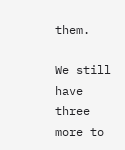them.

We still have three more to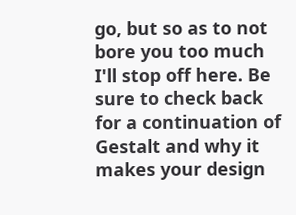go, but so as to not bore you too much I'll stop off here. Be sure to check back for a continuation of Gestalt and why it makes your design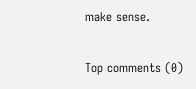make sense.

Top comments (0)